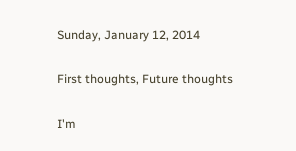Sunday, January 12, 2014

First thoughts, Future thoughts

I'm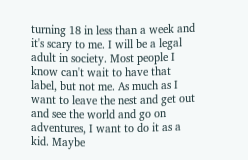turning 18 in less than a week and it's scary to me. I will be a legal adult in society. Most people I know can't wait to have that label, but not me. As much as I want to leave the nest and get out and see the world and go on adventures, I want to do it as a kid. Maybe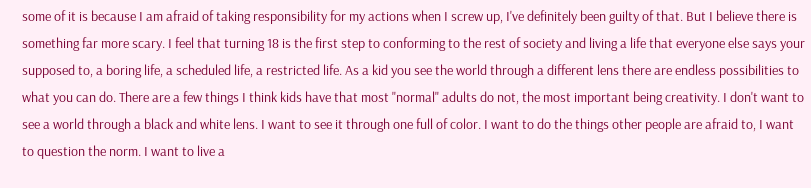some of it is because I am afraid of taking responsibility for my actions when I screw up, I've definitely been guilty of that. But I believe there is something far more scary. I feel that turning 18 is the first step to conforming to the rest of society and living a life that everyone else says your supposed to, a boring life, a scheduled life, a restricted life. As a kid you see the world through a different lens there are endless possibilities to what you can do. There are a few things I think kids have that most "normal" adults do not, the most important being creativity. I don't want to see a world through a black and white lens. I want to see it through one full of color. I want to do the things other people are afraid to, I want to question the norm. I want to live a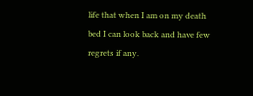life that when I am on my death bed I can look back and have few regrets if any.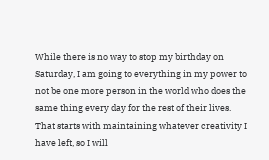While there is no way to stop my birthday on Saturday, I am going to everything in my power to not be one more person in the world who does the same thing every day for the rest of their lives. That starts with maintaining whatever creativity I have left, so I will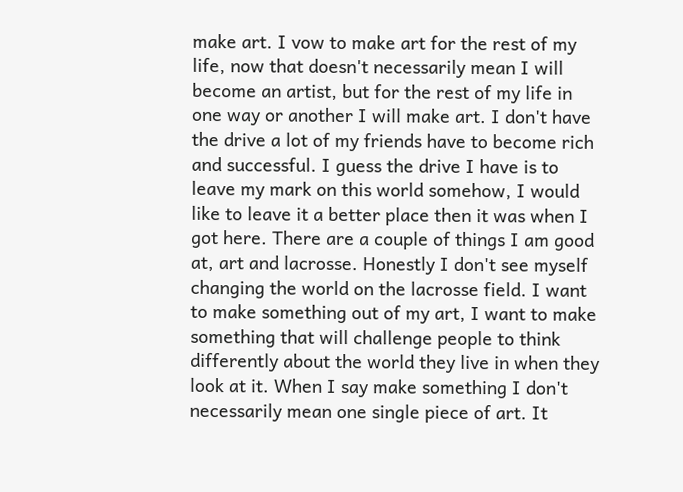make art. I vow to make art for the rest of my life, now that doesn't necessarily mean I will become an artist, but for the rest of my life in one way or another I will make art. I don't have the drive a lot of my friends have to become rich and successful. I guess the drive I have is to leave my mark on this world somehow, I would like to leave it a better place then it was when I got here. There are a couple of things I am good at, art and lacrosse. Honestly I don't see myself changing the world on the lacrosse field. I want to make something out of my art, I want to make something that will challenge people to think differently about the world they live in when they look at it. When I say make something I don't necessarily mean one single piece of art. It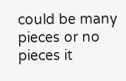could be many pieces or no pieces it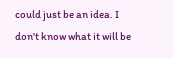could just be an idea. I don't know what it will be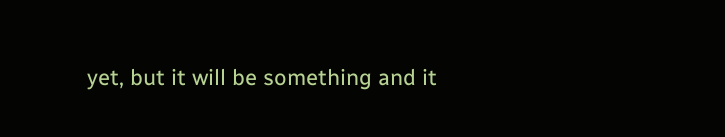yet, but it will be something and it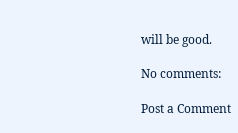will be good.

No comments:

Post a Comment